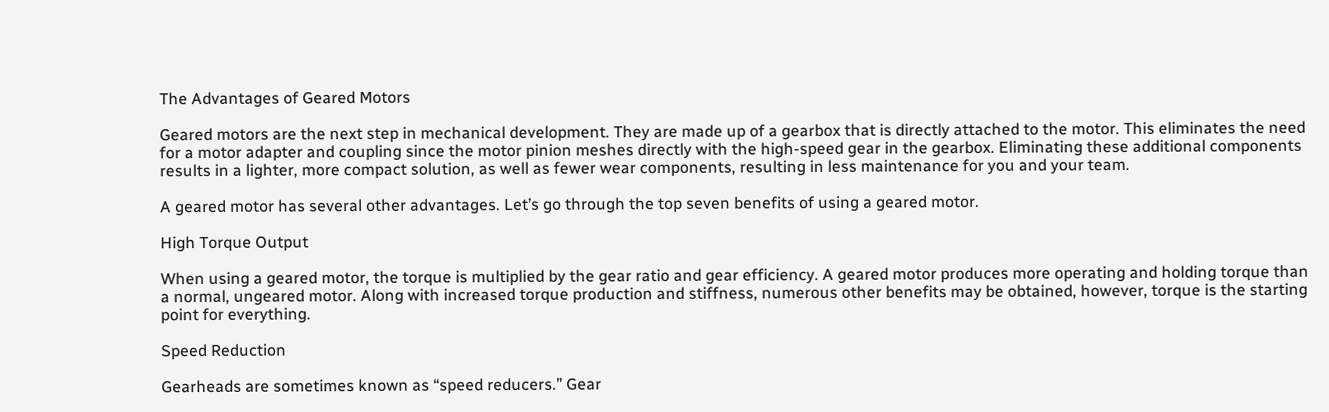The Advantages of Geared Motors

Geared motors are the next step in mechanical development. They are made up of a gearbox that is directly attached to the motor. This eliminates the need for a motor adapter and coupling since the motor pinion meshes directly with the high-speed gear in the gearbox. Eliminating these additional components results in a lighter, more compact solution, as well as fewer wear components, resulting in less maintenance for you and your team.

A geared motor has several other advantages. Let’s go through the top seven benefits of using a geared motor.

High Torque Output

When using a geared motor, the torque is multiplied by the gear ratio and gear efficiency. A geared motor produces more operating and holding torque than a normal, ungeared motor. Along with increased torque production and stiffness, numerous other benefits may be obtained, however, torque is the starting point for everything.

Speed Reduction

Gearheads are sometimes known as “speed reducers.” Gear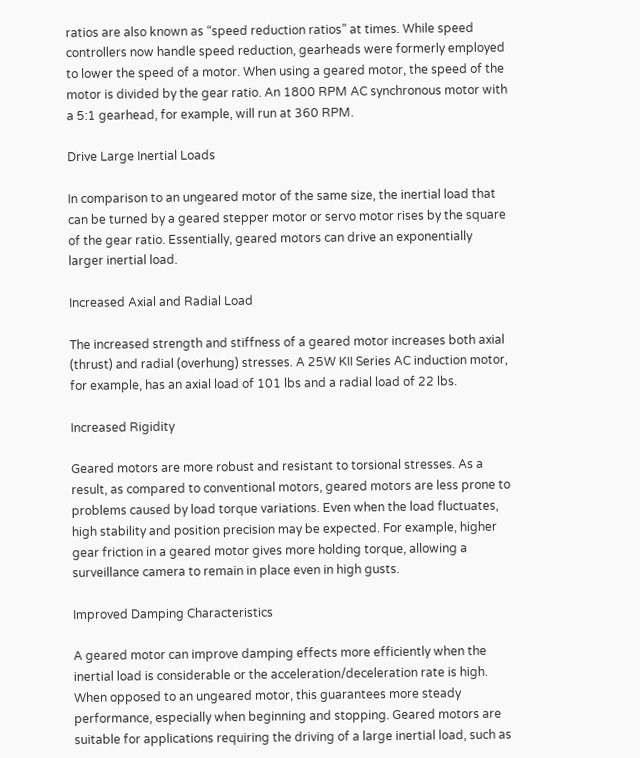ratios are also known as “speed reduction ratios” at times. While speed controllers now handle speed reduction, gearheads were formerly employed to lower the speed of a motor. When using a geared motor, the speed of the motor is divided by the gear ratio. An 1800 RPM AC synchronous motor with a 5:1 gearhead, for example, will run at 360 RPM.

Drive Large Inertial Loads

In comparison to an ungeared motor of the same size, the inertial load that can be turned by a geared stepper motor or servo motor rises by the square of the gear ratio. Essentially, geared motors can drive an exponentially larger inertial load.

Increased Axial and Radial Load

The increased strength and stiffness of a geared motor increases both axial (thrust) and radial (overhung) stresses. A 25W KII Series AC induction motor, for example, has an axial load of 101 lbs and a radial load of 22 lbs.

Increased Rigidity

Geared motors are more robust and resistant to torsional stresses. As a result, as compared to conventional motors, geared motors are less prone to problems caused by load torque variations. Even when the load fluctuates, high stability and position precision may be expected. For example, higher gear friction in a geared motor gives more holding torque, allowing a surveillance camera to remain in place even in high gusts.

Improved Damping Characteristics

A geared motor can improve damping effects more efficiently when the inertial load is considerable or the acceleration/deceleration rate is high. When opposed to an ungeared motor, this guarantees more steady performance, especially when beginning and stopping. Geared motors are suitable for applications requiring the driving of a large inertial load, such as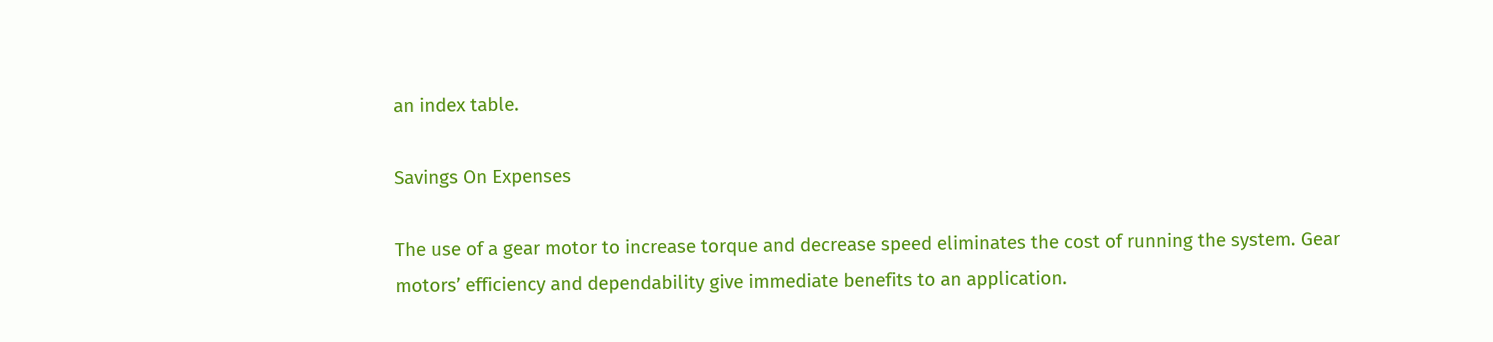an index table.

Savings On Expenses

The use of a gear motor to increase torque and decrease speed eliminates the cost of running the system. Gear motors’ efficiency and dependability give immediate benefits to an application.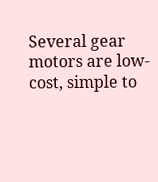Several gear motors are low-cost, simple to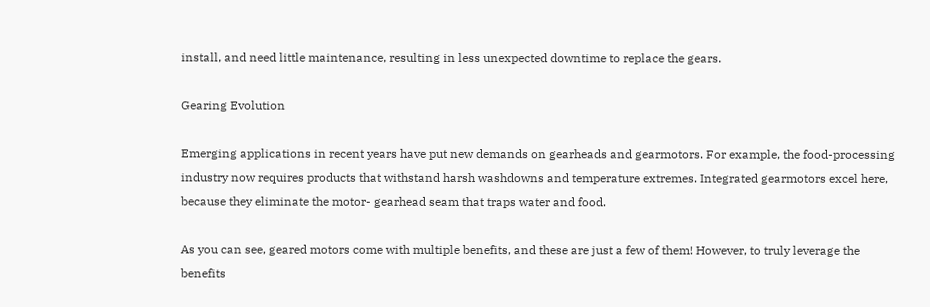install, and need little maintenance, resulting in less unexpected downtime to replace the gears.

Gearing Evolution

Emerging applications in recent years have put new demands on gearheads and gearmotors. For example, the food-processing industry now requires products that withstand harsh washdowns and temperature extremes. Integrated gearmotors excel here, because they eliminate the motor- gearhead seam that traps water and food.

As you can see, geared motors come with multiple benefits, and these are just a few of them! However, to truly leverage the benefits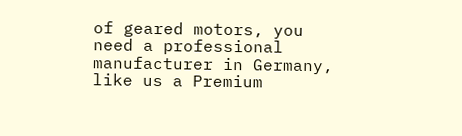of geared motors, you need a professional manufacturer in Germany, like us a Premium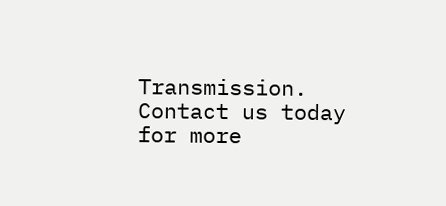Transmission. Contact us today for more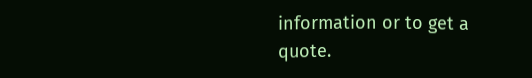information or to get a quote.